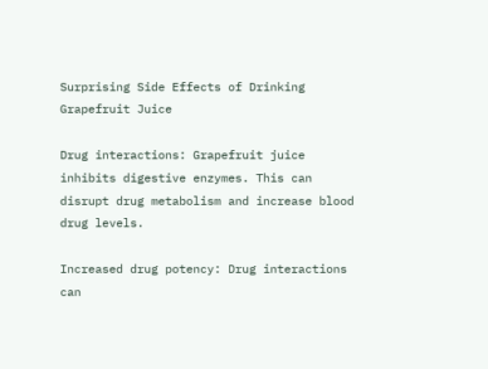Surprising Side Effects of Drinking Grapefruit Juice

Drug interactions: Grapefruit juice inhibits digestive enzymes. This can disrupt drug metabolism and increase blood drug levels.

Increased drug potency: Drug interactions can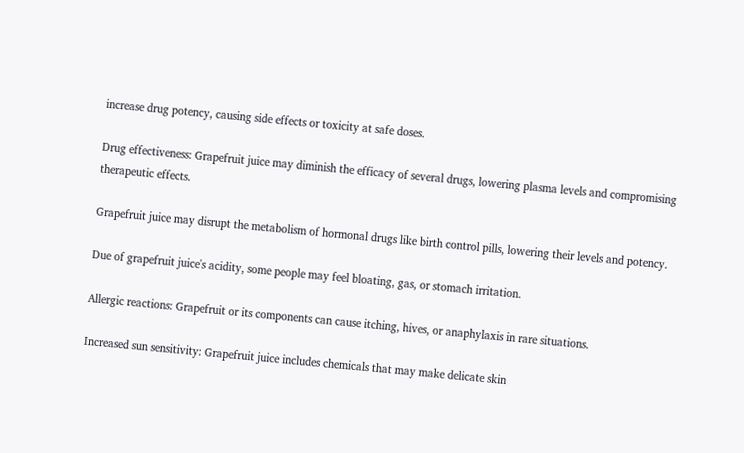increase drug potency, causing side effects or toxicity at safe doses.

Drug effectiveness: Grapefruit juice may diminish the efficacy of several drugs, lowering plasma levels and compromising therapeutic effects.

Grapefruit juice may disrupt the metabolism of hormonal drugs like birth control pills, lowering their levels and potency.

Due of grapefruit juice's acidity, some people may feel bloating, gas, or stomach irritation.

Allergic reactions: Grapefruit or its components can cause itching, hives, or anaphylaxis in rare situations.

Increased sun sensitivity: Grapefruit juice includes chemicals that may make delicate skin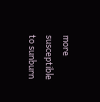more susceptible to sunburn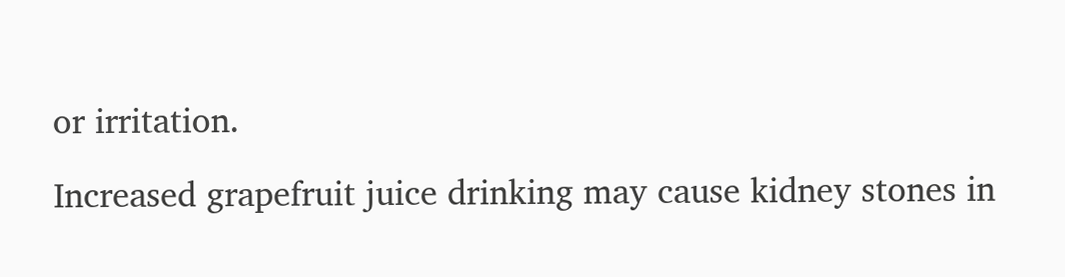or irritation.

Increased grapefruit juice drinking may cause kidney stones in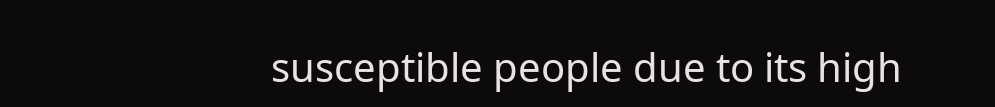susceptible people due to its high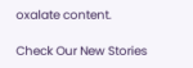oxalate content.

Check Our New Stories